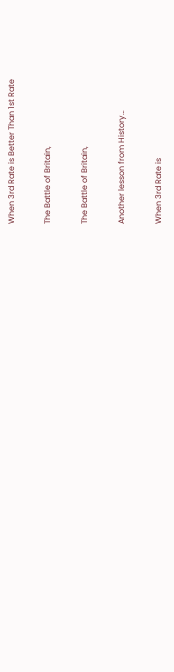When 3rd Rate is Better Than 1st Rate

The Battle of Britain,

The Battle of Britain,

Another lesson from History…

When 3rd Rate is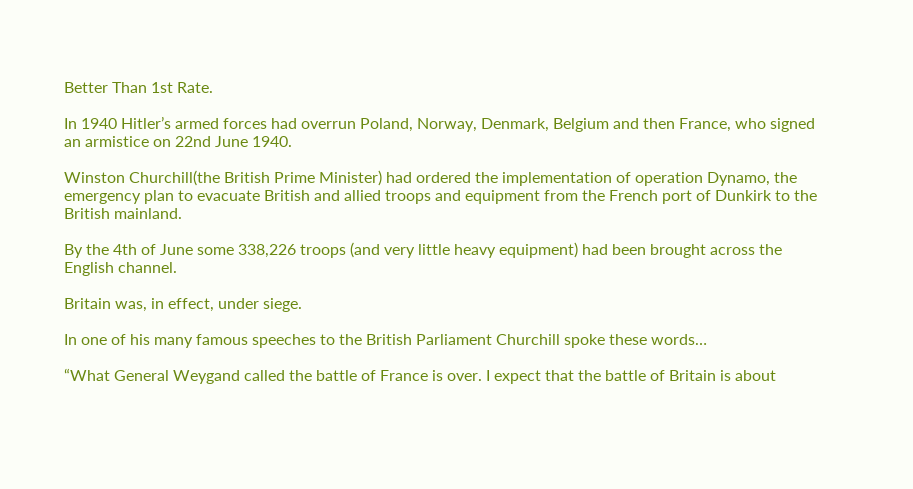Better Than 1st Rate.

In 1940 Hitler’s armed forces had overrun Poland, Norway, Denmark, Belgium and then France, who signed an armistice on 22nd June 1940.

Winston Churchill(the British Prime Minister) had ordered the implementation of operation Dynamo, the emergency plan to evacuate British and allied troops and equipment from the French port of Dunkirk to the British mainland.

By the 4th of June some 338,226 troops (and very little heavy equipment) had been brought across the English channel.

Britain was, in effect, under siege.

In one of his many famous speeches to the British Parliament Churchill spoke these words…

“What General Weygand called the battle of France is over. I expect that the battle of Britain is about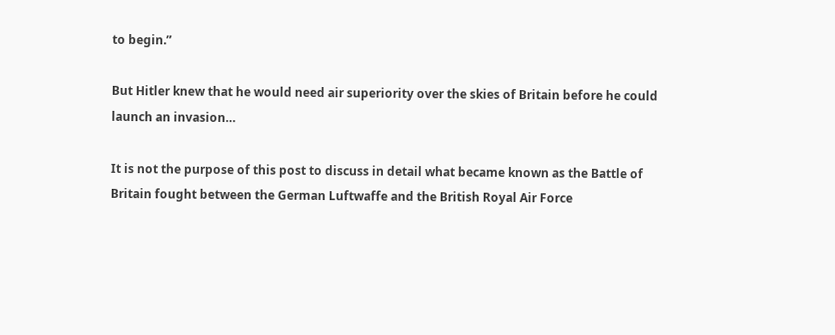to begin.”

But Hitler knew that he would need air superiority over the skies of Britain before he could launch an invasion…

It is not the purpose of this post to discuss in detail what became known as the Battle of Britain fought between the German Luftwaffe and the British Royal Air Force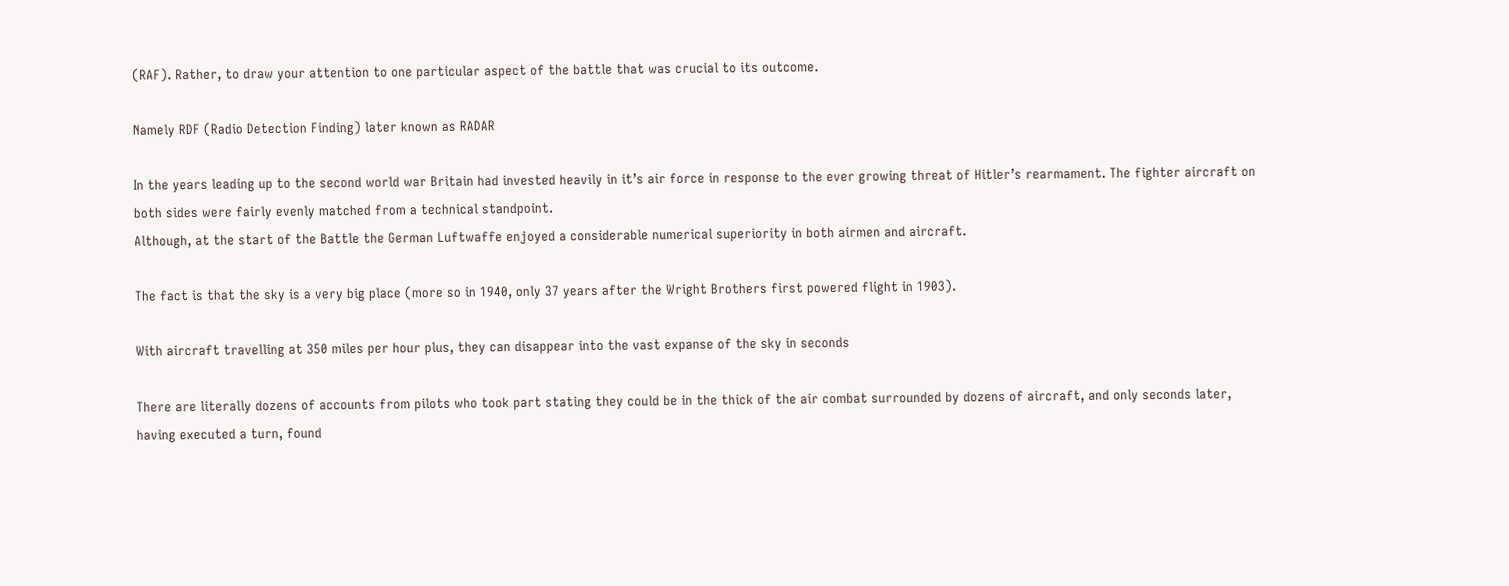(RAF). Rather, to draw your attention to one particular aspect of the battle that was crucial to its outcome.

Namely RDF (Radio Detection Finding) later known as RADAR

In the years leading up to the second world war Britain had invested heavily in it’s air force in response to the ever growing threat of Hitler’s rearmament. The fighter aircraft on both sides were fairly evenly matched from a technical standpoint.
Although, at the start of the Battle the German Luftwaffe enjoyed a considerable numerical superiority in both airmen and aircraft.

The fact is that the sky is a very big place (more so in 1940, only 37 years after the Wright Brothers first powered flight in 1903).

With aircraft travelling at 350 miles per hour plus, they can disappear into the vast expanse of the sky in seconds

There are literally dozens of accounts from pilots who took part stating they could be in the thick of the air combat surrounded by dozens of aircraft, and only seconds later, having executed a turn, found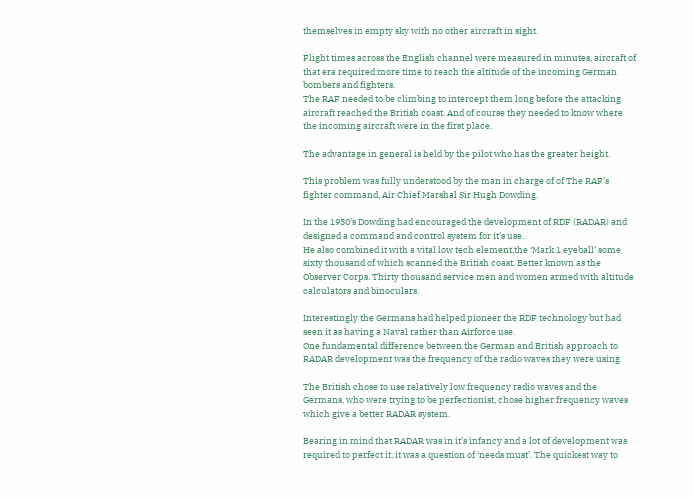themselves in empty sky with no other aircraft in sight.

Flight times across the English channel were measured in minutes, aircraft of that era required more time to reach the altitude of the incoming German bombers and fighters.
The RAF needed to be climbing to intercept them long before the attacking aircraft reached the British coast. And of course they needed to know where the incoming aircraft were in the first place.

The advantage in general is held by the pilot who has the greater height.

This problem was fully understood by the man in charge of of The RAF’s fighter command, Air Chief Marshal Sir Hugh Dowding.

In the 1930’s Dowding had encouraged the development of RDF (RADAR) and designed a command and control system for it’s use.
He also combined it with a vital low tech element,the ‘Mark 1 eyeball’ some sixty thousand of which scanned the British coast. Better known as the Observer Corps. Thirty thousand service men and women armed with altitude calculators and binoculars.

Interestingly the Germans had helped pioneer the RDF technology but had seen it as having a Naval rather than Airforce use.
One fundamental difference between the German and British approach to RADAR development was the frequency of the radio waves they were using.

The British chose to use relatively low frequency radio waves and the Germans, who were trying to be perfectionist, chose higher frequency waves which give a better RADAR system.

Bearing in mind that RADAR was in it’s infancy and a lot of development was required to perfect it, it was a question of ‘needs must’. The quickest way to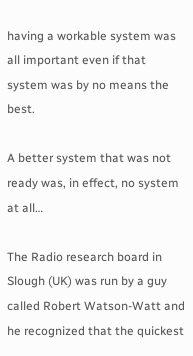having a workable system was all important even if that system was by no means the best.

A better system that was not ready was, in effect, no system at all…

The Radio research board in Slough (UK) was run by a guy called Robert Watson-Watt and he recognized that the quickest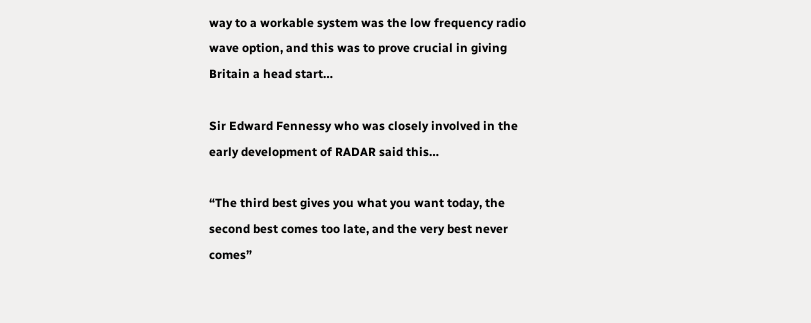way to a workable system was the low frequency radio wave option, and this was to prove crucial in giving Britain a head start…

Sir Edward Fennessy who was closely involved in the early development of RADAR said this…

“The third best gives you what you want today, the second best comes too late, and the very best never comes”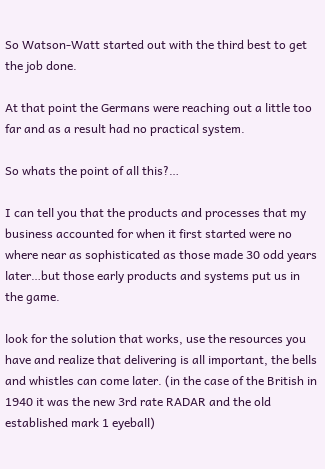So Watson-Watt started out with the third best to get the job done.

At that point the Germans were reaching out a little too far and as a result had no practical system.

So whats the point of all this?…

I can tell you that the products and processes that my business accounted for when it first started were no where near as sophisticated as those made 30 odd years later…but those early products and systems put us in the game.

look for the solution that works, use the resources you have and realize that delivering is all important, the bells and whistles can come later. (in the case of the British in 1940 it was the new 3rd rate RADAR and the old established mark 1 eyeball)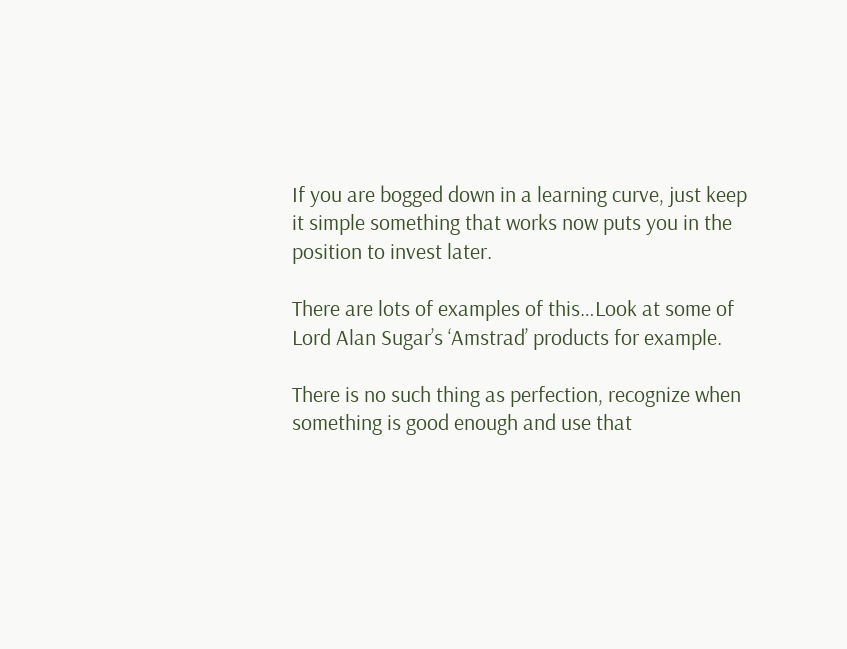If you are bogged down in a learning curve, just keep it simple something that works now puts you in the position to invest later.

There are lots of examples of this…Look at some of Lord Alan Sugar’s ‘Amstrad’ products for example.

There is no such thing as perfection, recognize when something is good enough and use that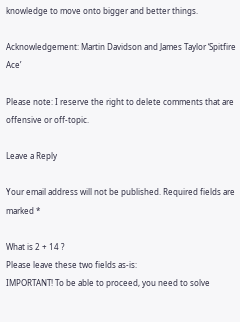knowledge to move onto bigger and better things.

Acknowledgement: Martin Davidson and James Taylor ‘Spitfire Ace’

Please note: I reserve the right to delete comments that are offensive or off-topic.

Leave a Reply

Your email address will not be published. Required fields are marked *

What is 2 + 14 ?
Please leave these two fields as-is:
IMPORTANT! To be able to proceed, you need to solve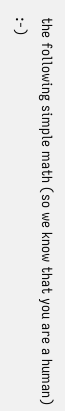the following simple math (so we know that you are a human) :-)